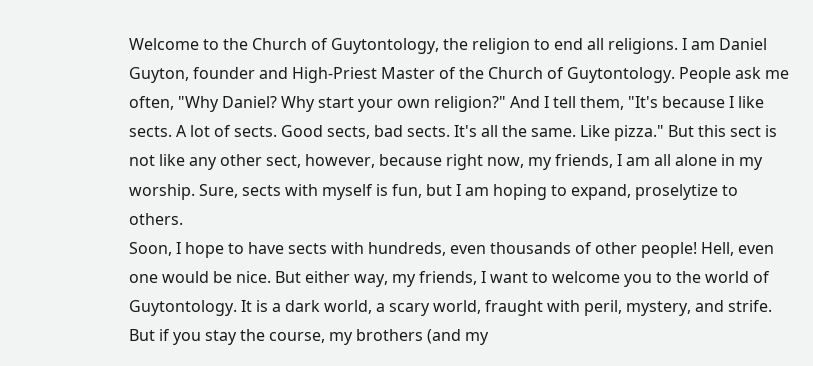Welcome to the Church of Guytontology, the religion to end all religions. I am Daniel
Guyton, founder and High-Priest Master of the Church of Guytontology. People ask me
often, "Why Daniel? Why start your own religion?" And I tell them, "It's because I like
sects. A lot of sects. Good sects, bad sects. It's all the same. Like pizza." But this sect is
not like any other sect, however, because right now, my friends, I am all alone in my
worship. Sure, sects with myself is fun, but I am hoping to expand, proselytize to others.
Soon, I hope to have sects with hundreds, even thousands of other people! Hell, even
one would be nice. But either way, my friends, I want to welcome you to the world of
Guytontology. It is a dark world, a scary world, fraught with peril, mystery, and strife.
But if you stay the course, my brothers (and my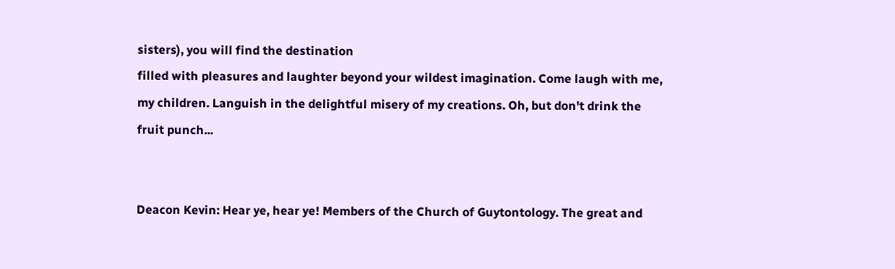sisters), you will find the destination
filled with pleasures and laughter beyond your wildest imagination. Come laugh with me,
my children. Languish in the delightful misery of my creations. Oh, but don't drink the
fruit punch...


Deacon Kevin: Hear ye, hear ye! Members of the Church of Guytontology. The great and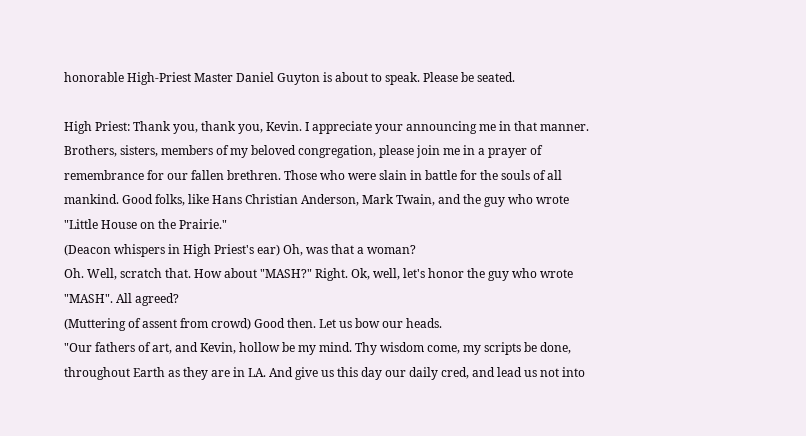honorable High-Priest Master Daniel Guyton is about to speak. Please be seated.

High Priest: Thank you, thank you, Kevin. I appreciate your announcing me in that manner.
Brothers, sisters, members of my beloved congregation, please join me in a prayer of
remembrance for our fallen brethren. Those who were slain in battle for the souls of all
mankind. Good folks, like Hans Christian Anderson, Mark Twain, and the guy who wrote
"Little House on the Prairie."
(Deacon whispers in High Priest's ear) Oh, was that a woman?
Oh. Well, scratch that. How about "MASH?" Right. Ok, well, let's honor the guy who wrote
"MASH". All agreed?
(Muttering of assent from crowd) Good then. Let us bow our heads.
"Our fathers of art, and Kevin, hollow be my mind. Thy wisdom come, my scripts be done,
throughout Earth as they are in LA. And give us this day our daily cred, and lead us not into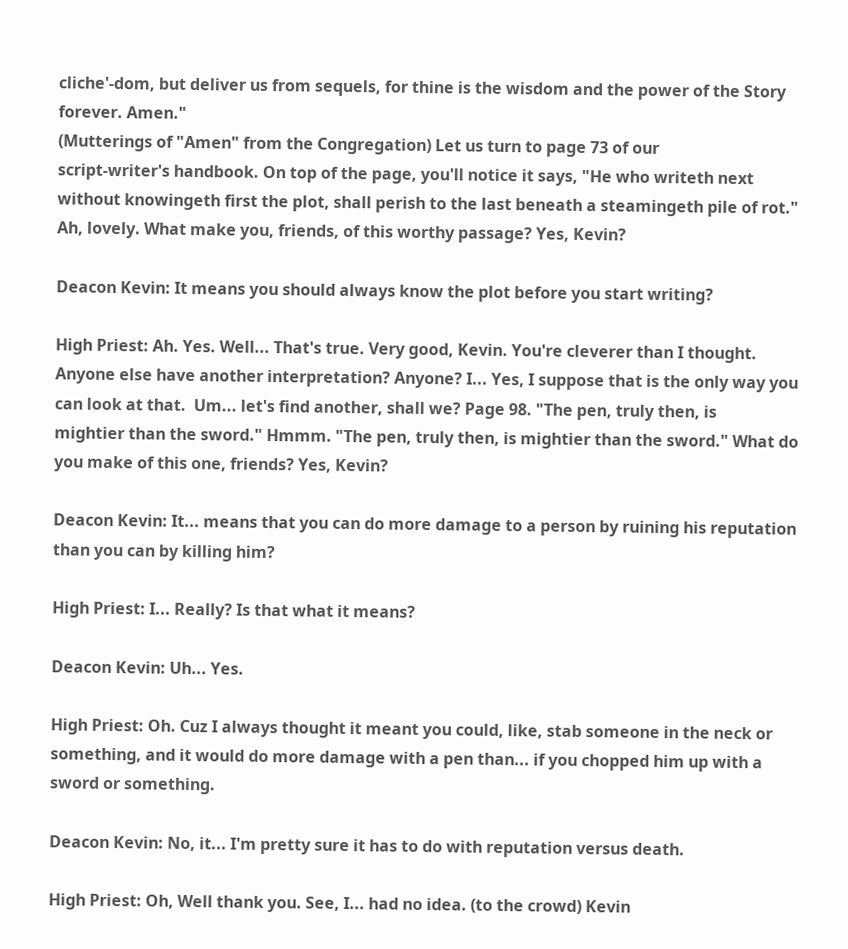cliche'-dom, but deliver us from sequels, for thine is the wisdom and the power of the Story
forever. Amen."
(Mutterings of "Amen" from the Congregation) Let us turn to page 73 of our
script-writer's handbook. On top of the page, you'll notice it says, "He who writeth next
without knowingeth first the plot, shall perish to the last beneath a steamingeth pile of rot."
Ah, lovely. What make you, friends, of this worthy passage? Yes, Kevin?

Deacon Kevin: It means you should always know the plot before you start writing?

High Priest: Ah. Yes. Well... That's true. Very good, Kevin. You're cleverer than I thought.
Anyone else have another interpretation? Anyone? I... Yes, I suppose that is the only way you
can look at that.  Um... let's find another, shall we? Page 98. "The pen, truly then, is
mightier than the sword." Hmmm. "The pen, truly then, is mightier than the sword." What do
you make of this one, friends? Yes, Kevin?

Deacon Kevin: It... means that you can do more damage to a person by ruining his reputation
than you can by killing him?

High Priest: I... Really? Is that what it means?

Deacon Kevin: Uh... Yes.

High Priest: Oh. Cuz I always thought it meant you could, like, stab someone in the neck or
something, and it would do more damage with a pen than... if you chopped him up with a
sword or something.

Deacon Kevin: No, it... I'm pretty sure it has to do with reputation versus death.

High Priest: Oh, Well thank you. See, I... had no idea. (to the crowd) Kevin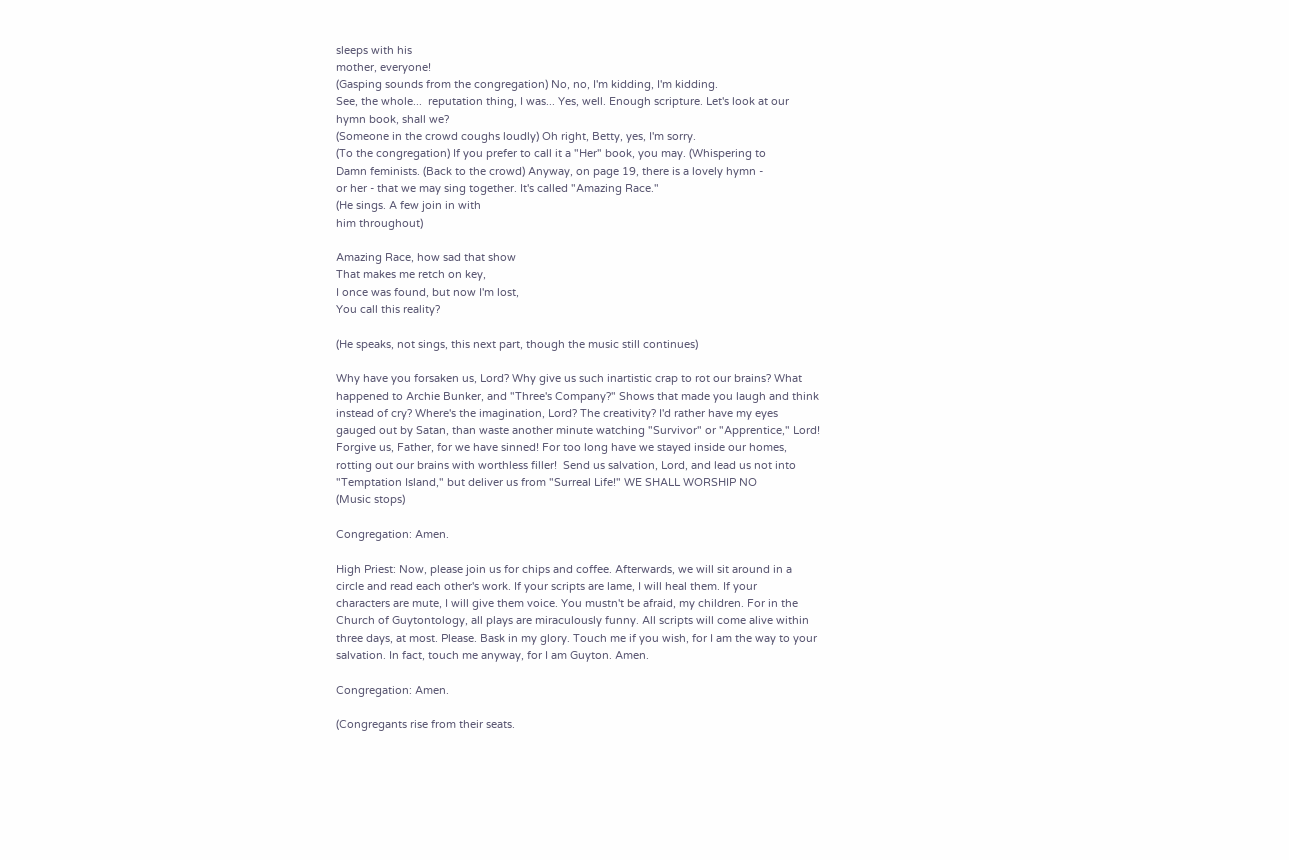sleeps with his
mother, everyone!
(Gasping sounds from the congregation) No, no, I'm kidding, I'm kidding.
See, the whole...  reputation thing, I was... Yes, well. Enough scripture. Let's look at our
hymn book, shall we?
(Someone in the crowd coughs loudly) Oh right, Betty, yes, I'm sorry.
(To the congregation) If you prefer to call it a "Her" book, you may. (Whispering to
Damn feminists. (Back to the crowd) Anyway, on page 19, there is a lovely hymn -
or her - that we may sing together. It's called "Amazing Race."
(He sings. A few join in with
him throughout)

Amazing Race, how sad that show
That makes me retch on key,
I once was found, but now I'm lost,
You call this reality?

(He speaks, not sings, this next part, though the music still continues)

Why have you forsaken us, Lord? Why give us such inartistic crap to rot our brains? What
happened to Archie Bunker, and "Three's Company?" Shows that made you laugh and think
instead of cry? Where's the imagination, Lord? The creativity? I'd rather have my eyes
gauged out by Satan, than waste another minute watching "Survivor" or "Apprentice," Lord!
Forgive us, Father, for we have sinned! For too long have we stayed inside our homes,
rotting out our brains with worthless filler!  Send us salvation, Lord, and lead us not into
"Temptation Island," but deliver us from "Surreal Life!" WE SHALL WORSHIP NO
(Music stops)

Congregation: Amen.

High Priest: Now, please join us for chips and coffee. Afterwards, we will sit around in a
circle and read each other's work. If your scripts are lame, I will heal them. If your
characters are mute, I will give them voice. You mustn't be afraid, my children. For in the
Church of Guytontology, all plays are miraculously funny. All scripts will come alive within
three days, at most. Please. Bask in my glory. Touch me if you wish, for I am the way to your
salvation. In fact, touch me anyway, for I am Guyton. Amen.

Congregation: Amen.

(Congregants rise from their seats.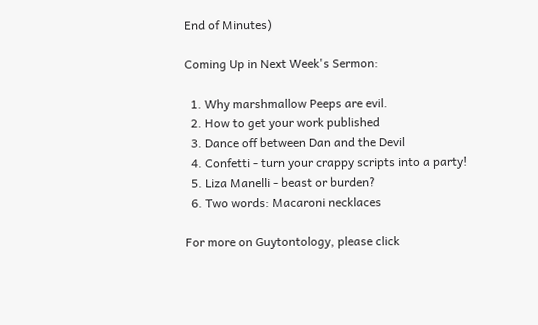End of Minutes)

Coming Up in Next Week's Sermon:

  1. Why marshmallow Peeps are evil.
  2. How to get your work published
  3. Dance off between Dan and the Devil
  4. Confetti - turn your crappy scripts into a party!
  5. Liza Manelli - beast or burden?
  6. Two words: Macaroni necklaces

For more on Guytontology, please click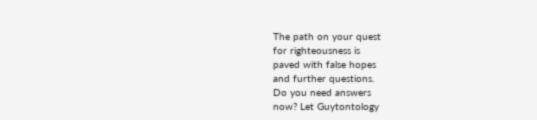The path on your quest
for righteousness is
paved with false hopes
and further questions.
Do you need answers
now? Let Guytontology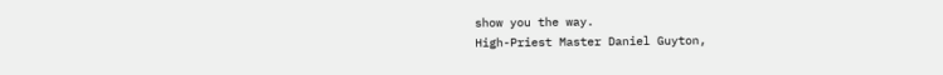show you the way.
High-Priest Master Daniel Guyton,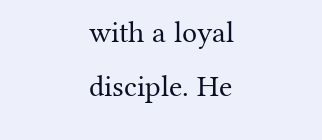with a loyal disciple. He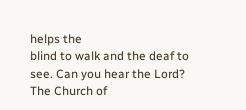helps the
blind to walk and the deaf to see. Can you hear the Lord?
The Church of